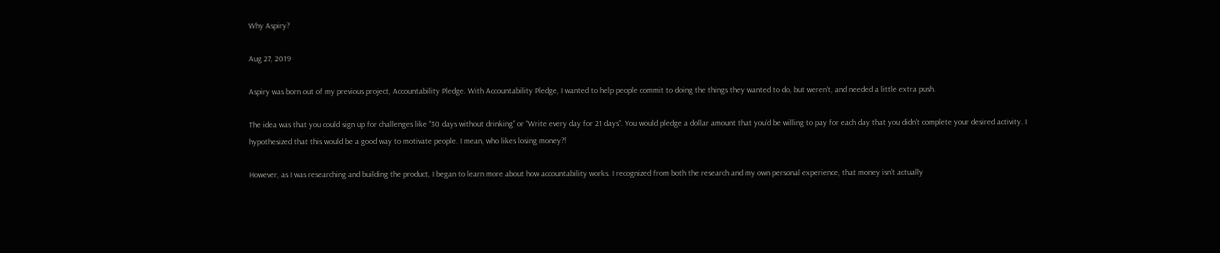Why Aspiry?

Aug 27, 2019

Aspiry was born out of my previous project, Accountability Pledge. With Accountability Pledge, I wanted to help people commit to doing the things they wanted to do, but weren’t, and needed a little extra push.

The idea was that you could sign up for challenges like “30 days without drinking” or “Write every day for 21 days”. You would pledge a dollar amount that you’d be willing to pay for each day that you didn’t complete your desired activity. I hypothesized that this would be a good way to motivate people. I mean, who likes losing money?!

However, as I was researching and building the product, I began to learn more about how accountability works. I recognized from both the research and my own personal experience, that money isn’t actually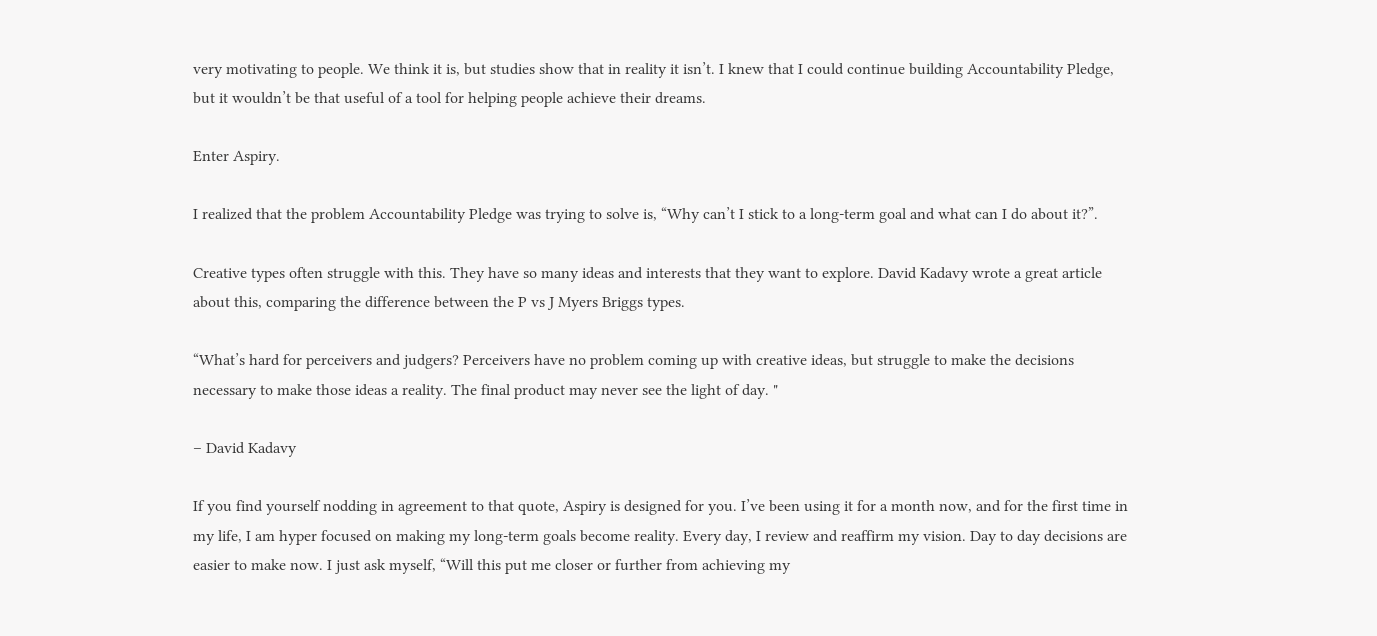very motivating to people. We think it is, but studies show that in reality it isn’t. I knew that I could continue building Accountability Pledge, but it wouldn’t be that useful of a tool for helping people achieve their dreams.

Enter Aspiry.

I realized that the problem Accountability Pledge was trying to solve is, “Why can’t I stick to a long-term goal and what can I do about it?”.

Creative types often struggle with this. They have so many ideas and interests that they want to explore. David Kadavy wrote a great article about this, comparing the difference between the P vs J Myers Briggs types.

“What’s hard for perceivers and judgers? Perceivers have no problem coming up with creative ideas, but struggle to make the decisions necessary to make those ideas a reality. The final product may never see the light of day. "

– David Kadavy

If you find yourself nodding in agreement to that quote, Aspiry is designed for you. I’ve been using it for a month now, and for the first time in my life, I am hyper focused on making my long-term goals become reality. Every day, I review and reaffirm my vision. Day to day decisions are easier to make now. I just ask myself, “Will this put me closer or further from achieving my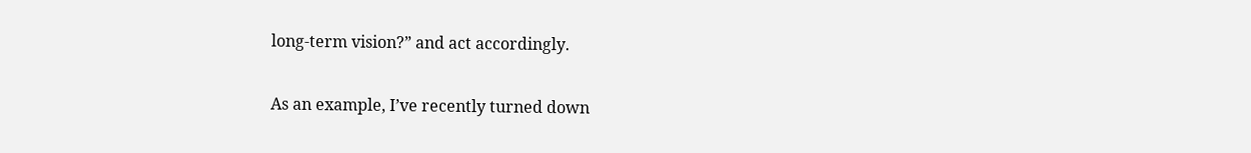long-term vision?” and act accordingly.

As an example, I’ve recently turned down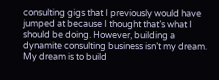consulting gigs that I previously would have jumped at because I thought that’s what I should be doing. However, building a dynamite consulting business isn’t my dream. My dream is to build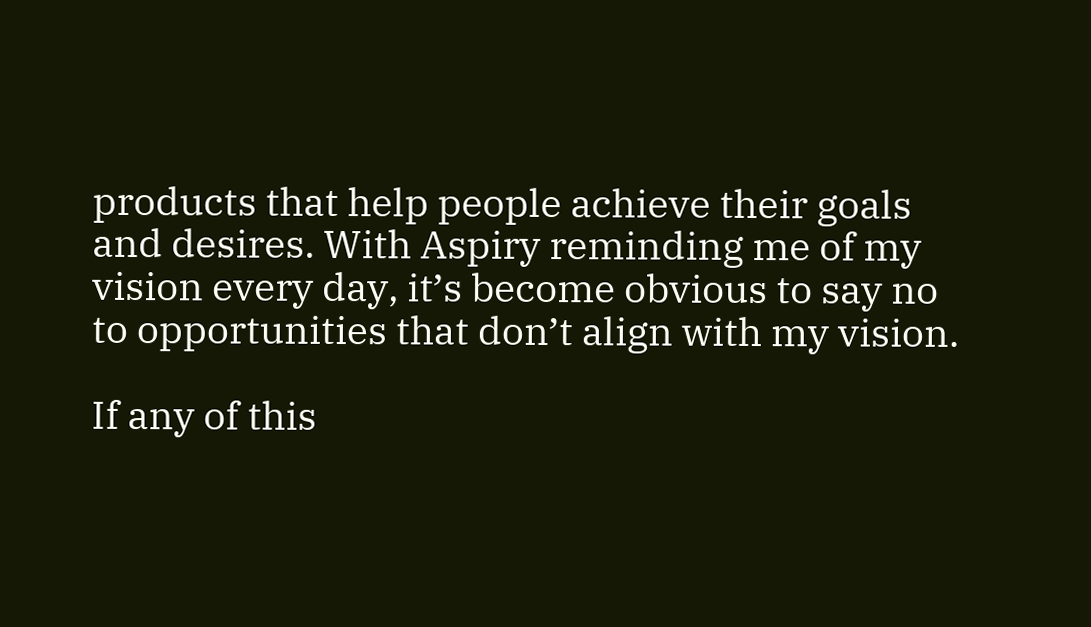products that help people achieve their goals and desires. With Aspiry reminding me of my vision every day, it’s become obvious to say no to opportunities that don’t align with my vision.

If any of this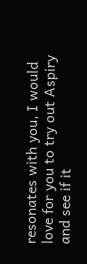resonates with you, I would love for you to try out Aspiry and see if it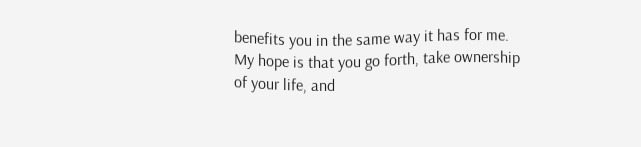benefits you in the same way it has for me. My hope is that you go forth, take ownership of your life, and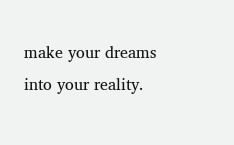make your dreams into your reality.